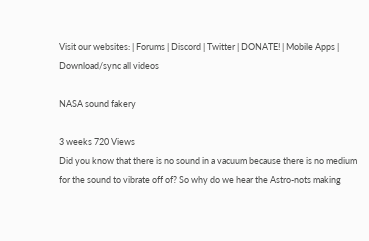Visit our websites: | Forums | Discord | Twitter | DONATE! | Mobile Apps | Download/sync all videos

NASA sound fakery

3 weeks 720 Views
Did you know that there is no sound in a vacuum because there is no medium for the sound to vibrate off of? So why do we hear the Astro-nots making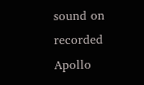sound on recorded Apollo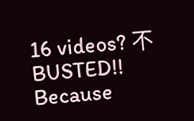16 videos? 不 BUSTED!! Because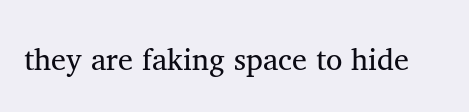they are faking space to hide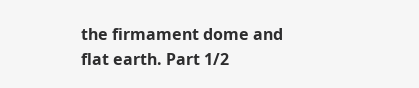the firmament dome and flat earth. Part 1/2